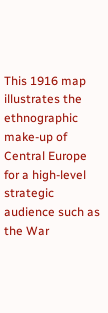This 1916 map illustrates the ethnographic make-up of Central Europe for a high-level strategic audience such as the War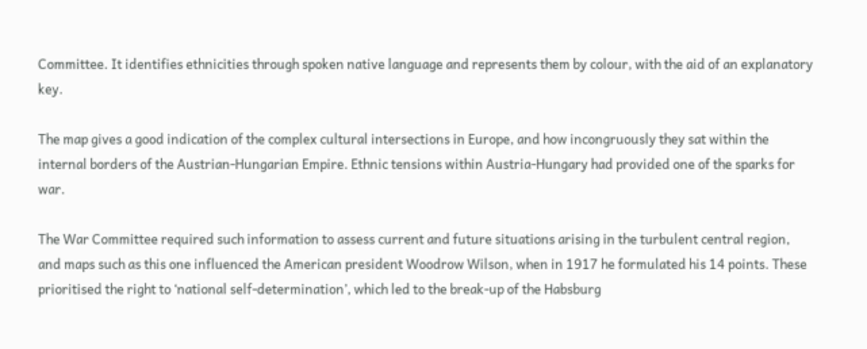Committee. It identifies ethnicities through spoken native language and represents them by colour, with the aid of an explanatory key.

The map gives a good indication of the complex cultural intersections in Europe, and how incongruously they sat within the internal borders of the Austrian-Hungarian Empire. Ethnic tensions within Austria-Hungary had provided one of the sparks for war.

The War Committee required such information to assess current and future situations arising in the turbulent central region, and maps such as this one influenced the American president Woodrow Wilson, when in 1917 he formulated his 14 points. These prioritised the right to ‘national self-determination’, which led to the break-up of the Habsburg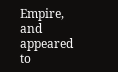Empire, and appeared to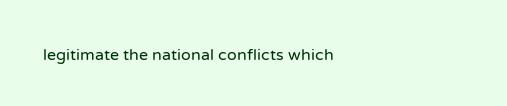legitimate the national conflicts which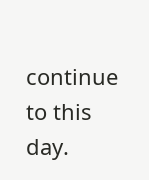continue to this day.